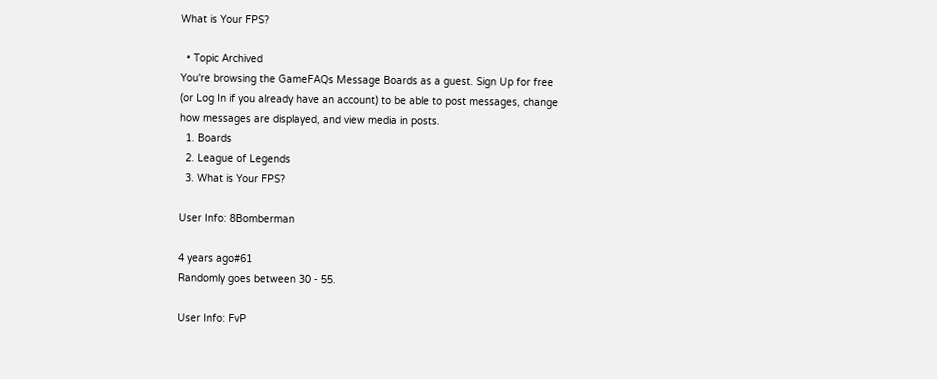What is Your FPS?

  • Topic Archived
You're browsing the GameFAQs Message Boards as a guest. Sign Up for free (or Log In if you already have an account) to be able to post messages, change how messages are displayed, and view media in posts.
  1. Boards
  2. League of Legends
  3. What is Your FPS?

User Info: 8Bomberman

4 years ago#61
Randomly goes between 30 - 55.

User Info: FvP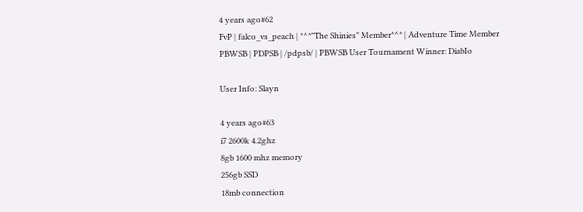4 years ago#62
FvP | falco_vs_peach | *^*"The Shinies" Member*^* | Adventure Time Member
PBWSB | PDPSB | /pdpsb/ | PBWSB User Tournament Winner: DiabIo

User Info: Slayn

4 years ago#63
i7 2600k 4.2ghz
8gb 1600 mhz memory
256gb SSD
18mb connection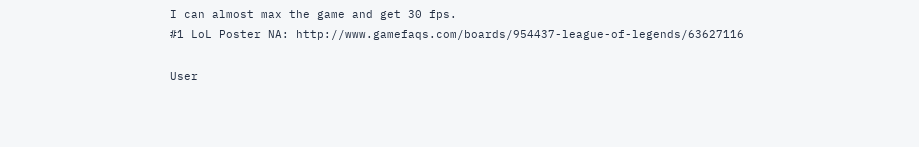I can almost max the game and get 30 fps.
#1 LoL Poster NA: http://www.gamefaqs.com/boards/954437-league-of-legends/63627116

User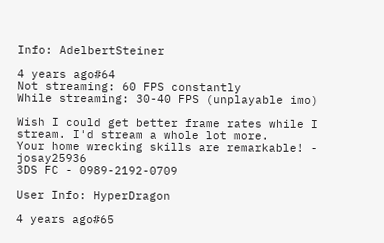Info: AdelbertSteiner

4 years ago#64
Not streaming: 60 FPS constantly
While streaming: 30-40 FPS (unplayable imo)

Wish I could get better frame rates while I stream. I'd stream a whole lot more.
Your home wrecking skills are remarkable! - josay25936
3DS FC - 0989-2192-0709

User Info: HyperDragon

4 years ago#65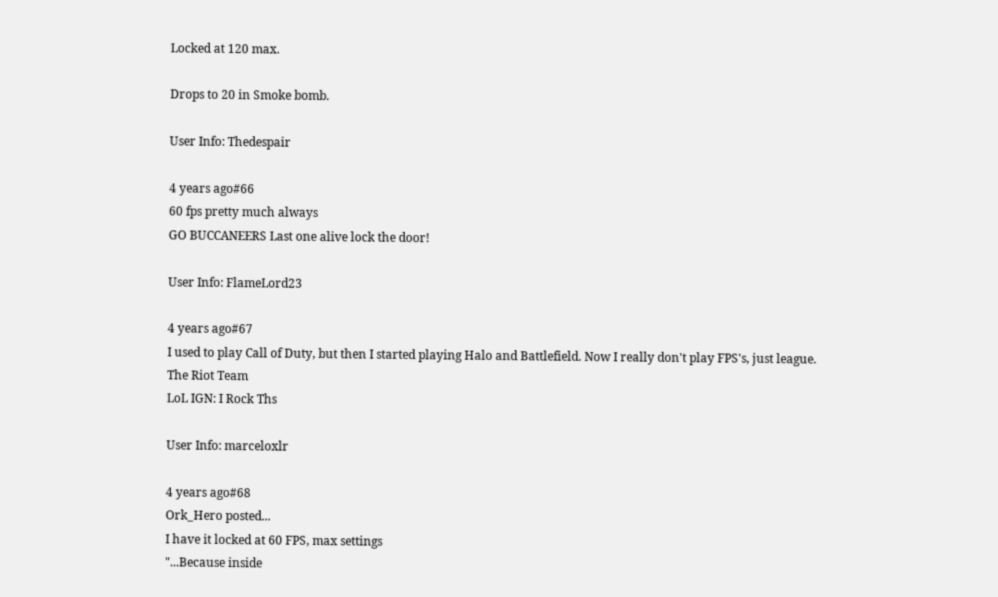Locked at 120 max.

Drops to 20 in Smoke bomb.

User Info: Thedespair

4 years ago#66
60 fps pretty much always
GO BUCCANEERS Last one alive lock the door!

User Info: FlameLord23

4 years ago#67
I used to play Call of Duty, but then I started playing Halo and Battlefield. Now I really don't play FPS's, just league.
The Riot Team
LoL IGN: I Rock Ths

User Info: marceloxlr

4 years ago#68
Ork_Hero posted...
I have it locked at 60 FPS, max settings
"...Because inside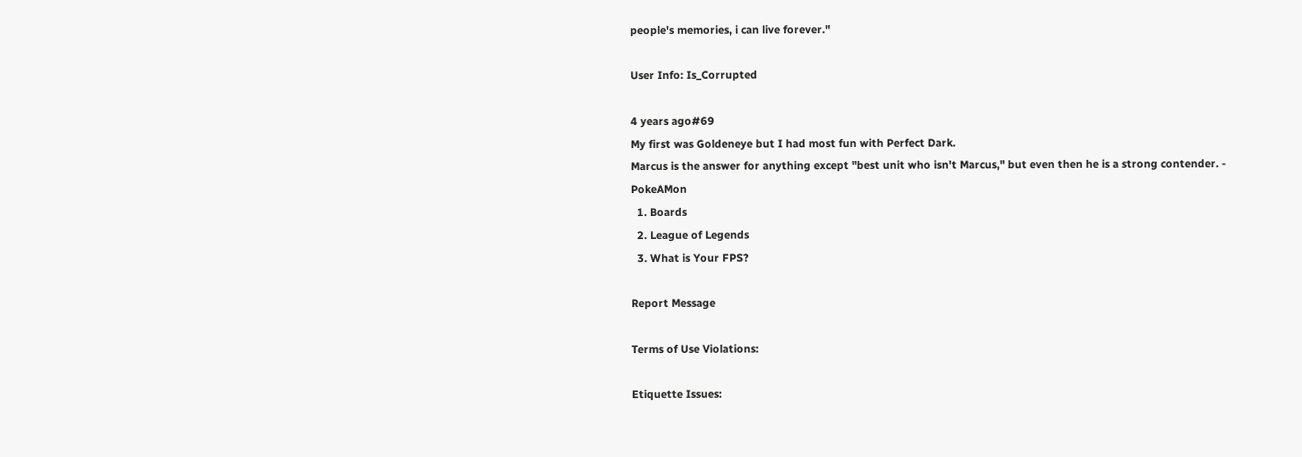people's memories, i can live forever."

User Info: Is_Corrupted

4 years ago#69
My first was Goldeneye but I had most fun with Perfect Dark.
Marcus is the answer for anything except "best unit who isn't Marcus," but even then he is a strong contender. - PokeAMon
  1. Boards
  2. League of Legends
  3. What is Your FPS?

Report Message

Terms of Use Violations:

Etiquette Issues: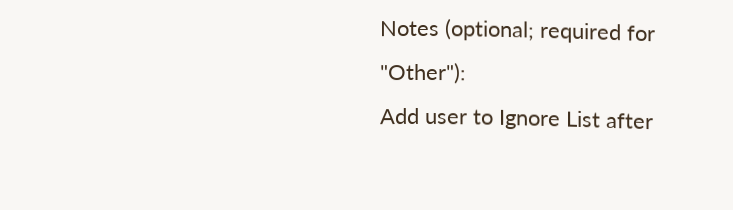Notes (optional; required for "Other"):
Add user to Ignore List after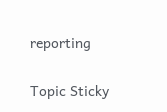reporting

Topic Sticky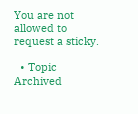You are not allowed to request a sticky.

  • Topic Archived